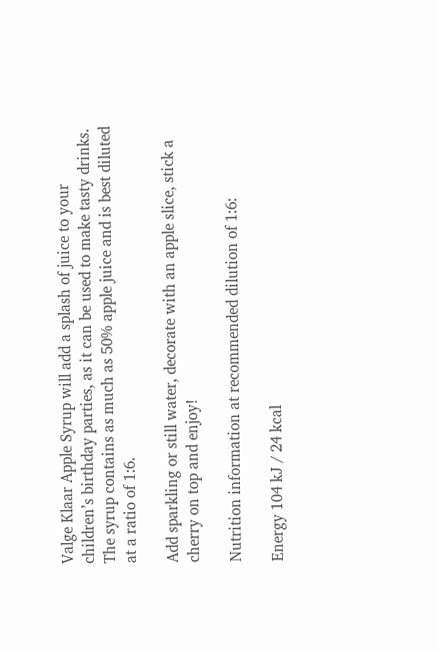Valge Klaar Apple Syrup will add a splash of juice to your children’s birthday parties, as it can be used to make tasty drinks. The syrup contains as much as 50% apple juice and is best diluted at a ratio of 1:6.

Add sparkling or still water, decorate with an apple slice, stick a cherry on top and enjoy!

Nutrition information at recommended dilution of 1:6:

Energy 104 kJ / 24 kcal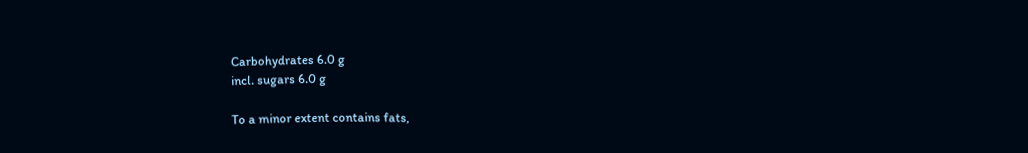Carbohydrates 6.0 g
incl. sugars 6.0 g

To a minor extent contains fats,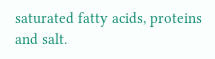saturated fatty acids, proteins and salt.